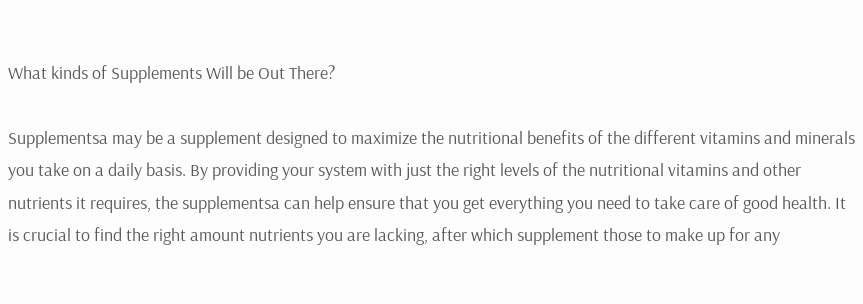What kinds of Supplements Will be Out There?

Supplementsa may be a supplement designed to maximize the nutritional benefits of the different vitamins and minerals you take on a daily basis. By providing your system with just the right levels of the nutritional vitamins and other nutrients it requires, the supplementsa can help ensure that you get everything you need to take care of good health. It is crucial to find the right amount nutrients you are lacking, after which supplement those to make up for any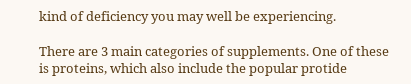kind of deficiency you may well be experiencing.

There are 3 main categories of supplements. One of these is proteins, which also include the popular protide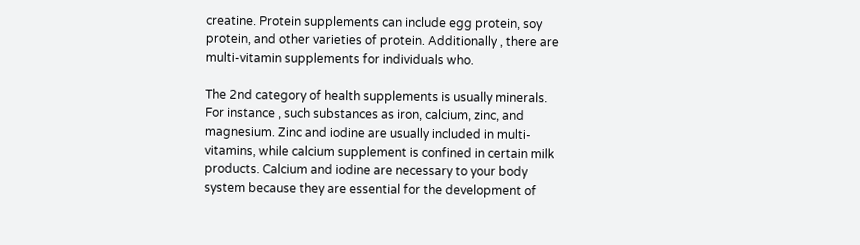creatine. Protein supplements can include egg protein, soy protein, and other varieties of protein. Additionally , there are multi-vitamin supplements for individuals who.

The 2nd category of health supplements is usually minerals. For instance , such substances as iron, calcium, zinc, and magnesium. Zinc and iodine are usually included in multi-vitamins, while calcium supplement is confined in certain milk products. Calcium and iodine are necessary to your body system because they are essential for the development of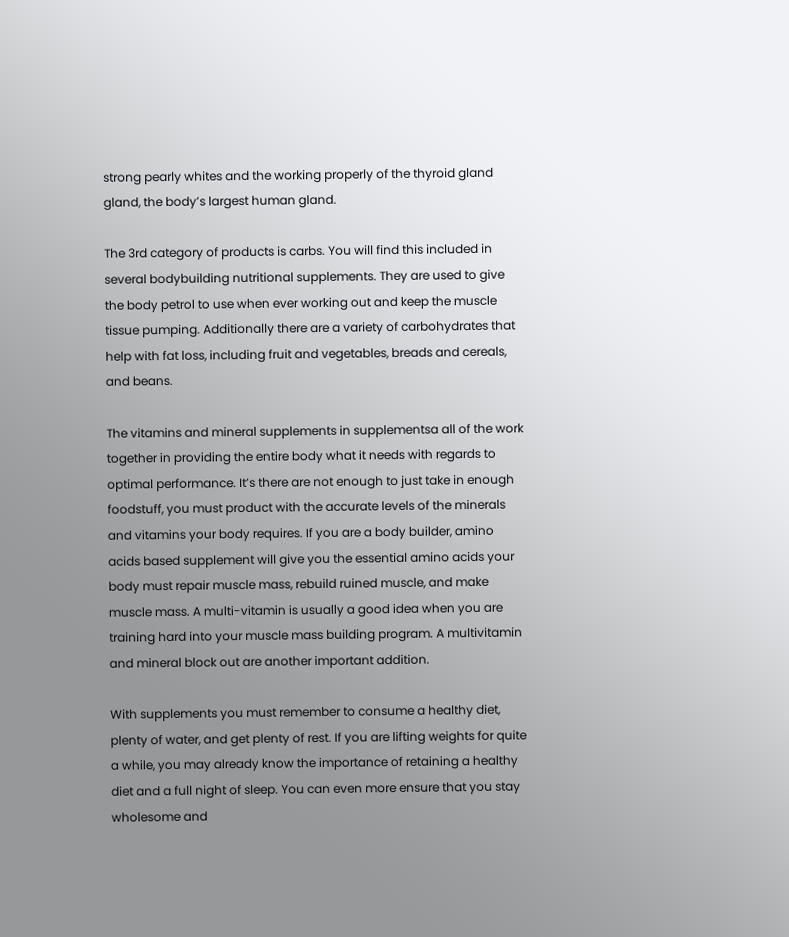strong pearly whites and the working properly of the thyroid gland gland, the body’s largest human gland.

The 3rd category of products is carbs. You will find this included in several bodybuilding nutritional supplements. They are used to give the body petrol to use when ever working out and keep the muscle tissue pumping. Additionally there are a variety of carbohydrates that help with fat loss, including fruit and vegetables, breads and cereals, and beans.

The vitamins and mineral supplements in supplementsa all of the work together in providing the entire body what it needs with regards to optimal performance. It’s there are not enough to just take in enough foodstuff, you must product with the accurate levels of the minerals and vitamins your body requires. If you are a body builder, amino acids based supplement will give you the essential amino acids your body must repair muscle mass, rebuild ruined muscle, and make muscle mass. A multi-vitamin is usually a good idea when you are training hard into your muscle mass building program. A multivitamin and mineral block out are another important addition.

With supplements you must remember to consume a healthy diet, plenty of water, and get plenty of rest. If you are lifting weights for quite a while, you may already know the importance of retaining a healthy diet and a full night of sleep. You can even more ensure that you stay wholesome and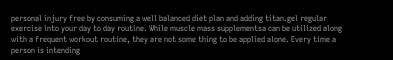personal injury free by consuming a well balanced diet plan and adding titan.gel regular exercise into your day to day routine. While muscle mass supplementsa can be utilized along with a frequent workout routine, they are not some thing to be applied alone. Every time a person is intending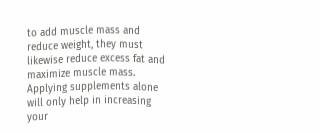to add muscle mass and reduce weight, they must likewise reduce excess fat and maximize muscle mass. Applying supplements alone will only help in increasing your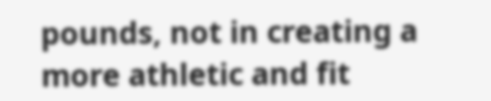pounds, not in creating a more athletic and fit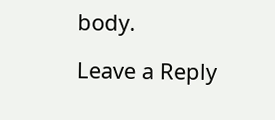body.

Leave a Reply